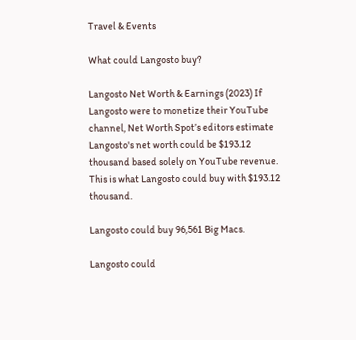Travel & Events

What could Langosto buy?

Langosto Net Worth & Earnings (2023) If Langosto were to monetize their YouTube channel, Net Worth Spot’s editors estimate Langosto's net worth could be $193.12 thousand based solely on YouTube revenue. This is what Langosto could buy with $193.12 thousand.

Langosto could buy 96,561 Big Macs.

Langosto could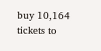buy 10,164 tickets to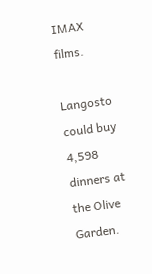IMAX films.

Langosto could buy 4,598 dinners at the Olive Garden.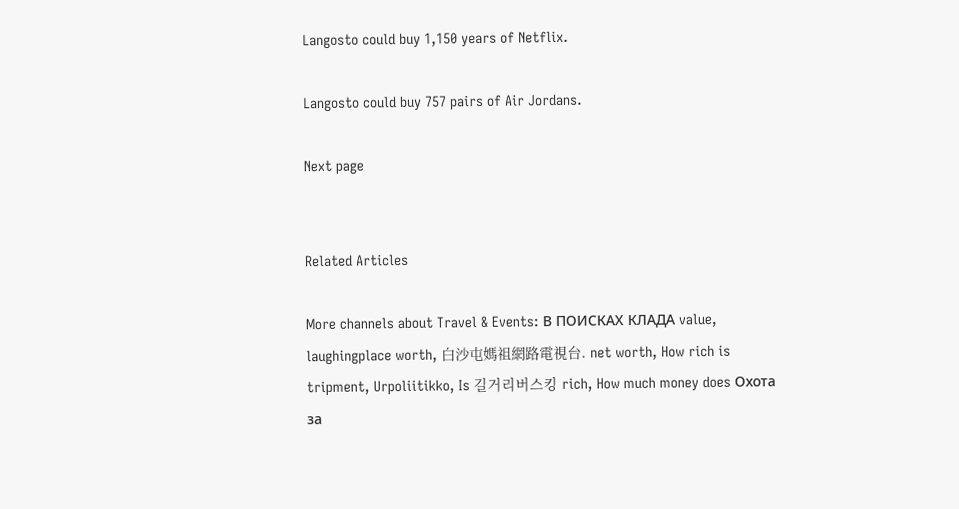Langosto could buy 1,150 years of Netflix.

Langosto could buy 757 pairs of Air Jordans.

Next page


Related Articles

More channels about Travel & Events: В ПОИСКАХ КЛАДА value, laughingplace worth, 白沙屯媽祖網路電視台. net worth, How rich is tripment, Urpoliitikko, Is 길거리버스킹 rich, How much money does Охота за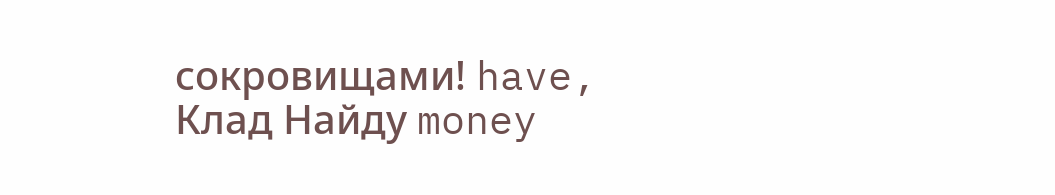сокровищами! have, Клад Найду money